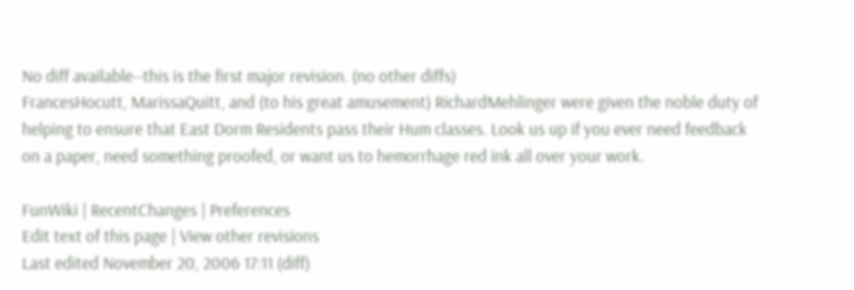No diff available--this is the first major revision. (no other diffs)
FrancesHocutt, MarissaQuitt, and (to his great amusement) RichardMehlinger were given the noble duty of helping to ensure that East Dorm Residents pass their Hum classes. Look us up if you ever need feedback on a paper, need something proofed, or want us to hemorrhage red ink all over your work.

FunWiki | RecentChanges | Preferences
Edit text of this page | View other revisions
Last edited November 20, 2006 17:11 (diff)